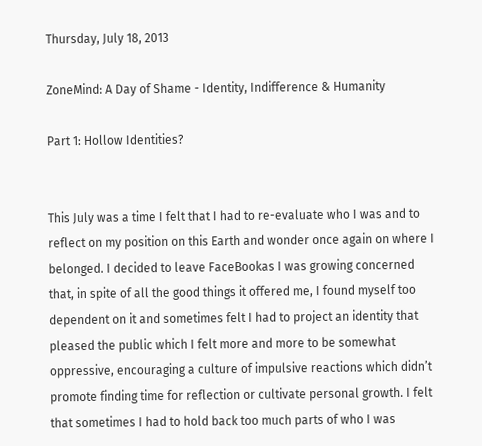Thursday, July 18, 2013

ZoneMind: A Day of Shame - Identity, Indifference & Humanity

Part 1: Hollow Identities?


This July was a time I felt that I had to re-evaluate who I was and to reflect on my position on this Earth and wonder once again on where I belonged. I decided to leave FaceBookas I was growing concerned that, in spite of all the good things it offered me, I found myself too dependent on it and sometimes felt I had to project an identity that pleased the public which I felt more and more to be somewhat oppressive, encouraging a culture of impulsive reactions which didn’t promote finding time for reflection or cultivate personal growth. I felt that sometimes I had to hold back too much parts of who I was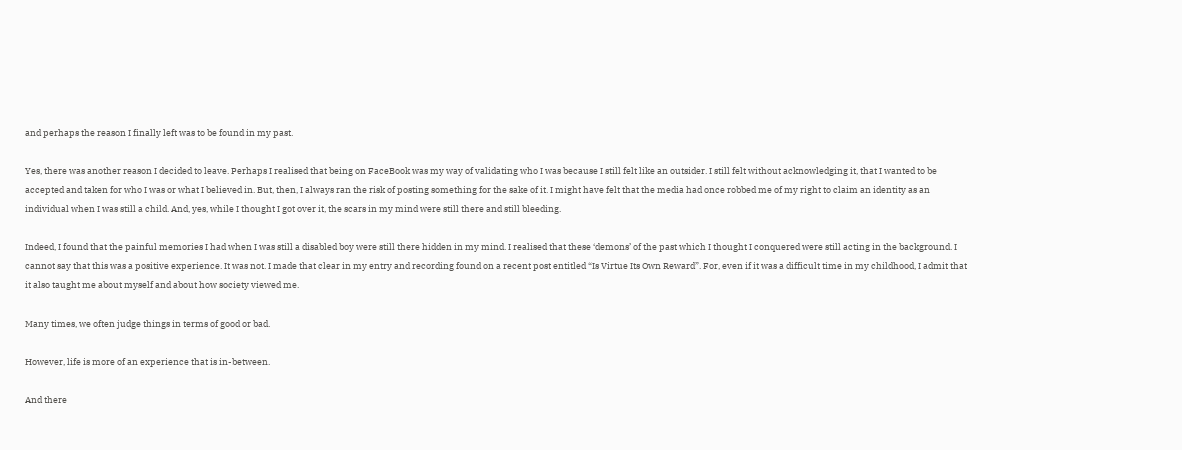and perhaps the reason I finally left was to be found in my past.

Yes, there was another reason I decided to leave. Perhaps I realised that being on FaceBook was my way of validating who I was because I still felt like an outsider. I still felt without acknowledging it, that I wanted to be accepted and taken for who I was or what I believed in. But, then, I always ran the risk of posting something for the sake of it. I might have felt that the media had once robbed me of my right to claim an identity as an individual when I was still a child. And, yes, while I thought I got over it, the scars in my mind were still there and still bleeding.

Indeed, I found that the painful memories I had when I was still a disabled boy were still there hidden in my mind. I realised that these ‘demons’ of the past which I thought I conquered were still acting in the background. I cannot say that this was a positive experience. It was not. I made that clear in my entry and recording found on a recent post entitled “Is Virtue Its Own Reward”. For, even if it was a difficult time in my childhood, I admit that it also taught me about myself and about how society viewed me.

Many times, we often judge things in terms of good or bad.

However, life is more of an experience that is in-between.

And there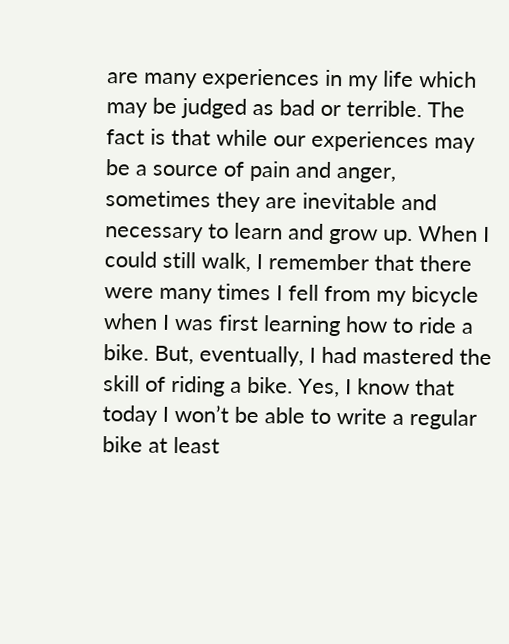are many experiences in my life which may be judged as bad or terrible. The fact is that while our experiences may be a source of pain and anger, sometimes they are inevitable and necessary to learn and grow up. When I could still walk, I remember that there were many times I fell from my bicycle when I was first learning how to ride a bike. But, eventually, I had mastered the skill of riding a bike. Yes, I know that today I won’t be able to write a regular bike at least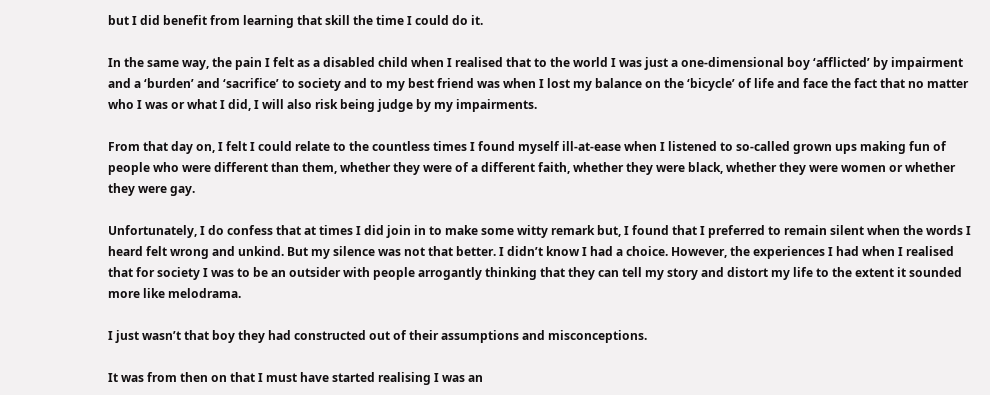but I did benefit from learning that skill the time I could do it.

In the same way, the pain I felt as a disabled child when I realised that to the world I was just a one-dimensional boy ‘afflicted’ by impairment and a ‘burden’ and ‘sacrifice’ to society and to my best friend was when I lost my balance on the ‘bicycle’ of life and face the fact that no matter who I was or what I did, I will also risk being judge by my impairments.

From that day on, I felt I could relate to the countless times I found myself ill-at-ease when I listened to so-called grown ups making fun of people who were different than them, whether they were of a different faith, whether they were black, whether they were women or whether they were gay.

Unfortunately, I do confess that at times I did join in to make some witty remark but, I found that I preferred to remain silent when the words I heard felt wrong and unkind. But my silence was not that better. I didn’t know I had a choice. However, the experiences I had when I realised that for society I was to be an outsider with people arrogantly thinking that they can tell my story and distort my life to the extent it sounded more like melodrama.

I just wasn’t that boy they had constructed out of their assumptions and misconceptions.

It was from then on that I must have started realising I was an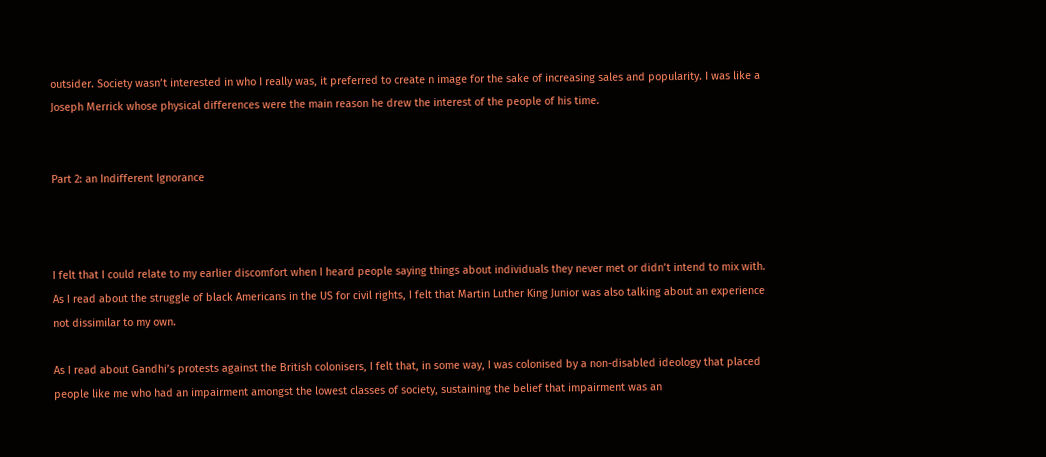outsider. Society wasn’t interested in who I really was, it preferred to create n image for the sake of increasing sales and popularity. I was like a Joseph Merrick whose physical differences were the main reason he drew the interest of the people of his time.


Part 2: an Indifferent Ignorance



I felt that I could relate to my earlier discomfort when I heard people saying things about individuals they never met or didn’t intend to mix with. As I read about the struggle of black Americans in the US for civil rights, I felt that Martin Luther King Junior was also talking about an experience not dissimilar to my own.

As I read about Gandhi’s protests against the British colonisers, I felt that, in some way, I was colonised by a non-disabled ideology that placed people like me who had an impairment amongst the lowest classes of society, sustaining the belief that impairment was an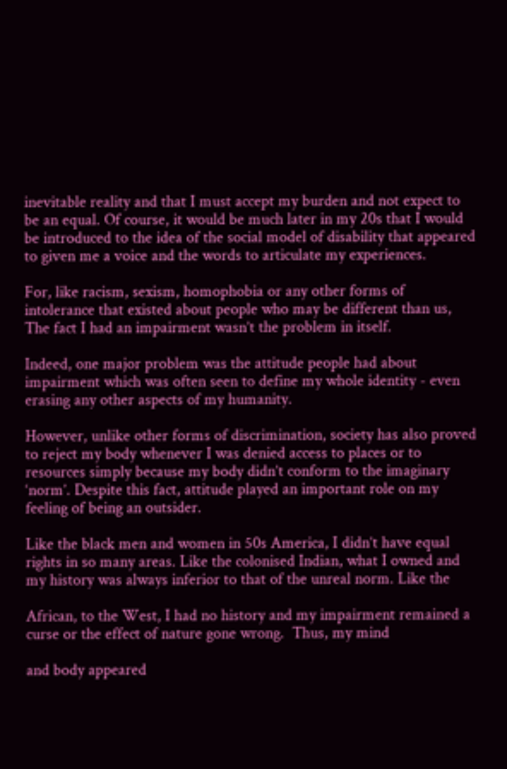inevitable reality and that I must accept my burden and not expect to be an equal. Of course, it would be much later in my 20s that I would be introduced to the idea of the social model of disability that appeared to given me a voice and the words to articulate my experiences.

For, like racism, sexism, homophobia or any other forms of intolerance that existed about people who may be different than us, The fact I had an impairment wasn’t the problem in itself.

Indeed, one major problem was the attitude people had about impairment which was often seen to define my whole identity - even erasing any other aspects of my humanity.

However, unlike other forms of discrimination, society has also proved to reject my body whenever I was denied access to places or to resources simply because my body didn’t conform to the imaginary ‘norm’. Despite this fact, attitude played an important role on my feeling of being an outsider.

Like the black men and women in 50s America, I didn’t have equal rights in so many areas. Like the colonised Indian, what I owned and my history was always inferior to that of the unreal norm. Like the

African, to the West, I had no history and my impairment remained a curse or the effect of nature gone wrong.  Thus, my mind

and body appeared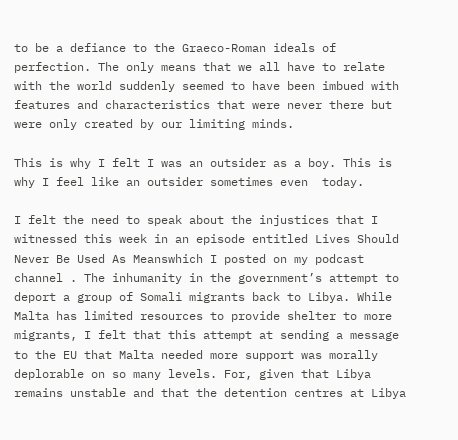to be a defiance to the Graeco-Roman ideals of perfection. The only means that we all have to relate with the world suddenly seemed to have been imbued with features and characteristics that were never there but were only created by our limiting minds.

This is why I felt I was an outsider as a boy. This is why I feel like an outsider sometimes even  today.

I felt the need to speak about the injustices that I witnessed this week in an episode entitled Lives Should Never Be Used As Meanswhich I posted on my podcast channel . The inhumanity in the government’s attempt to deport a group of Somali migrants back to Libya. While Malta has limited resources to provide shelter to more migrants, I felt that this attempt at sending a message to the EU that Malta needed more support was morally deplorable on so many levels. For, given that Libya remains unstable and that the detention centres at Libya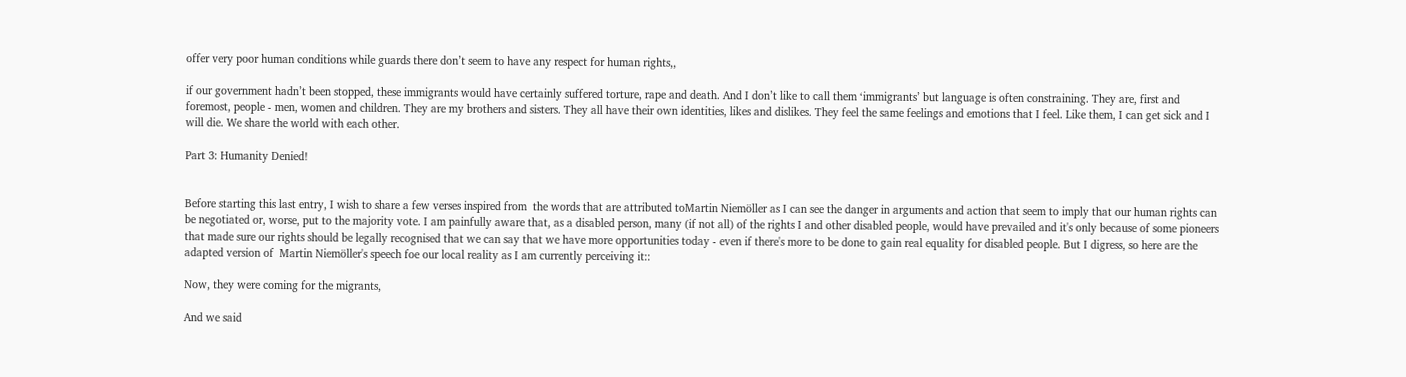offer very poor human conditions while guards there don’t seem to have any respect for human rights,,

if our government hadn’t been stopped, these immigrants would have certainly suffered torture, rape and death. And I don’t like to call them ‘immigrants’ but language is often constraining. They are, first and foremost, people - men, women and children. They are my brothers and sisters. They all have their own identities, likes and dislikes. They feel the same feelings and emotions that I feel. Like them, I can get sick and I will die. We share the world with each other.

Part 3: Humanity Denied!


Before starting this last entry, I wish to share a few verses inspired from  the words that are attributed toMartin Niemöller as I can see the danger in arguments and action that seem to imply that our human rights can be negotiated or, worse, put to the majority vote. I am painfully aware that, as a disabled person, many (if not all) of the rights I and other disabled people, would have prevailed and it's only because of some pioneers that made sure our rights should be legally recognised that we can say that we have more opportunities today - even if there's more to be done to gain real equality for disabled people. But I digress, so here are the adapted version of  Martin Niemöller's speech foe our local reality as I am currently perceiving it::

Now, they were coming for the migrants,

And we said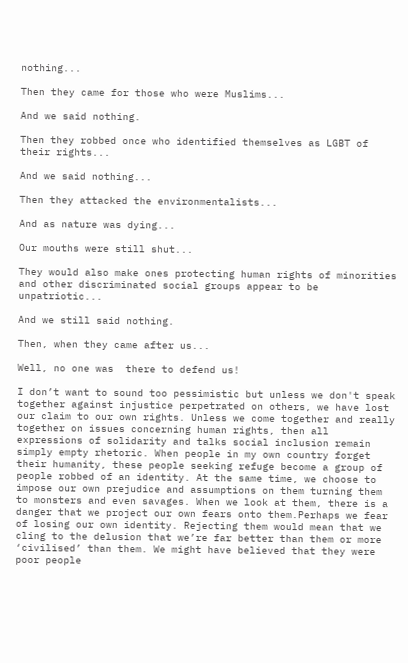nothing...

Then they came for those who were Muslims...

And we said nothing.

Then they robbed once who identified themselves as LGBT of their rights...

And we said nothing...

Then they attacked the environmentalists...

And as nature was dying...

Our mouths were still shut...

They would also make ones protecting human rights of minorities and other discriminated social groups appear to be unpatriotic...

And we still said nothing.

Then, when they came after us...

Well, no one was  there to defend us!

I don’t want to sound too pessimistic but unless we don't speak together against injustice perpetrated on others, we have lost our claim to our own rights. Unless we come together and really together on issues concerning human rights, then all expressions of solidarity and talks social inclusion remain simply empty rhetoric. When people in my own country forget their humanity, these people seeking refuge become a group of people robbed of an identity. At the same time, we choose to impose our own prejudice and assumptions on them turning them to monsters and even savages. When we look at them, there is a danger that we project our own fears onto them.Perhaps we fear of losing our own identity. Rejecting them would mean that we cling to the delusion that we’re far better than them or more ‘civilised’ than them. We might have believed that they were poor people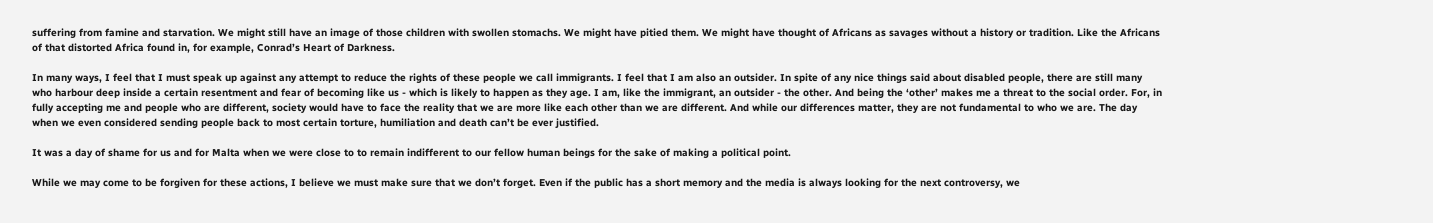suffering from famine and starvation. We might still have an image of those children with swollen stomachs. We might have pitied them. We might have thought of Africans as savages without a history or tradition. Like the Africans of that distorted Africa found in, for example, Conrad’s Heart of Darkness.

In many ways, I feel that I must speak up against any attempt to reduce the rights of these people we call immigrants. I feel that I am also an outsider. In spite of any nice things said about disabled people, there are still many who harbour deep inside a certain resentment and fear of becoming like us - which is likely to happen as they age. I am, like the immigrant, an outsider - the other. And being the ‘other’ makes me a threat to the social order. For, in fully accepting me and people who are different, society would have to face the reality that we are more like each other than we are different. And while our differences matter, they are not fundamental to who we are. The day when we even considered sending people back to most certain torture, humiliation and death can’t be ever justified.

It was a day of shame for us and for Malta when we were close to to remain indifferent to our fellow human beings for the sake of making a political point.

While we may come to be forgiven for these actions, I believe we must make sure that we don’t forget. Even if the public has a short memory and the media is always looking for the next controversy, we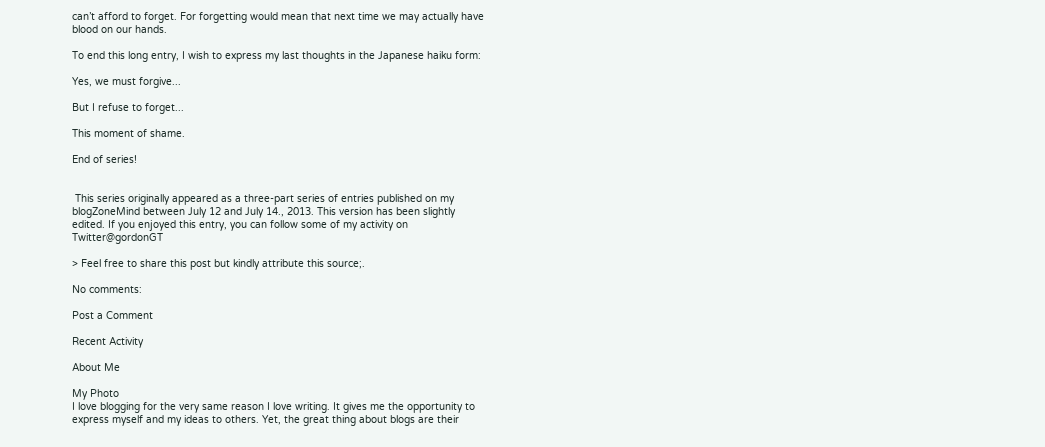can’t afford to forget. For forgetting would mean that next time we may actually have blood on our hands.

To end this long entry, I wish to express my last thoughts in the Japanese haiku form:

Yes, we must forgive...

But I refuse to forget...

This moment of shame.

End of series!


 This series originally appeared as a three-part series of entries published on my blogZoneMind between July 12 and July 14., 2013. This version has been slightly edited. If you enjoyed this entry, you can follow some of my activity on Twitter@gordonGT

> Feel free to share this post but kindly attribute this source;.

No comments:

Post a Comment

Recent Activity

About Me

My Photo
I love blogging for the very same reason I love writing. It gives me the opportunity to express myself and my ideas to others. Yet, the great thing about blogs are their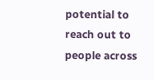potential to reach out to people across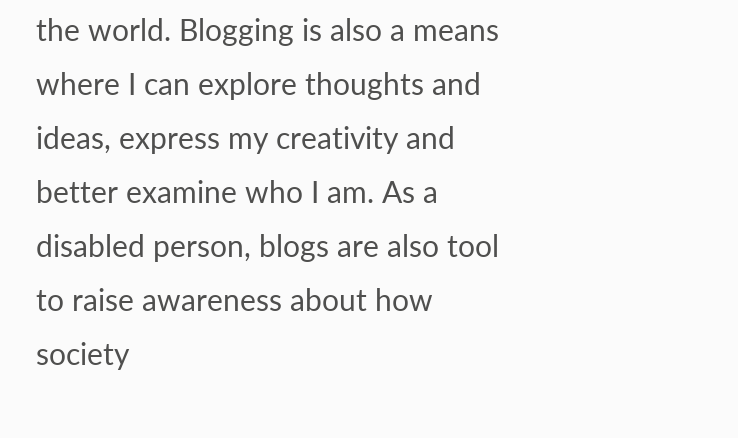the world. Blogging is also a means where I can explore thoughts and ideas, express my creativity and better examine who I am. As a disabled person, blogs are also tool to raise awareness about how society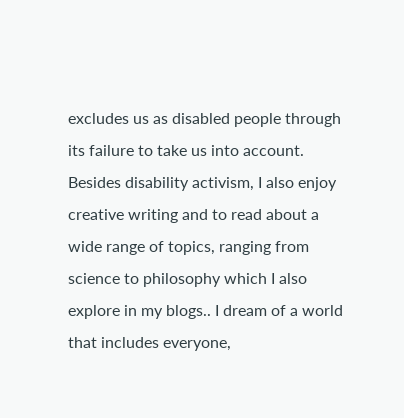excludes us as disabled people through its failure to take us into account. Besides disability activism, I also enjoy creative writing and to read about a wide range of topics, ranging from science to philosophy which I also explore in my blogs.. I dream of a world that includes everyone,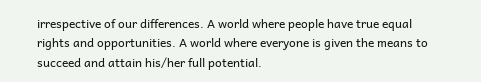irrespective of our differences. A world where people have true equal rights and opportunities. A world where everyone is given the means to succeed and attain his/her full potential.